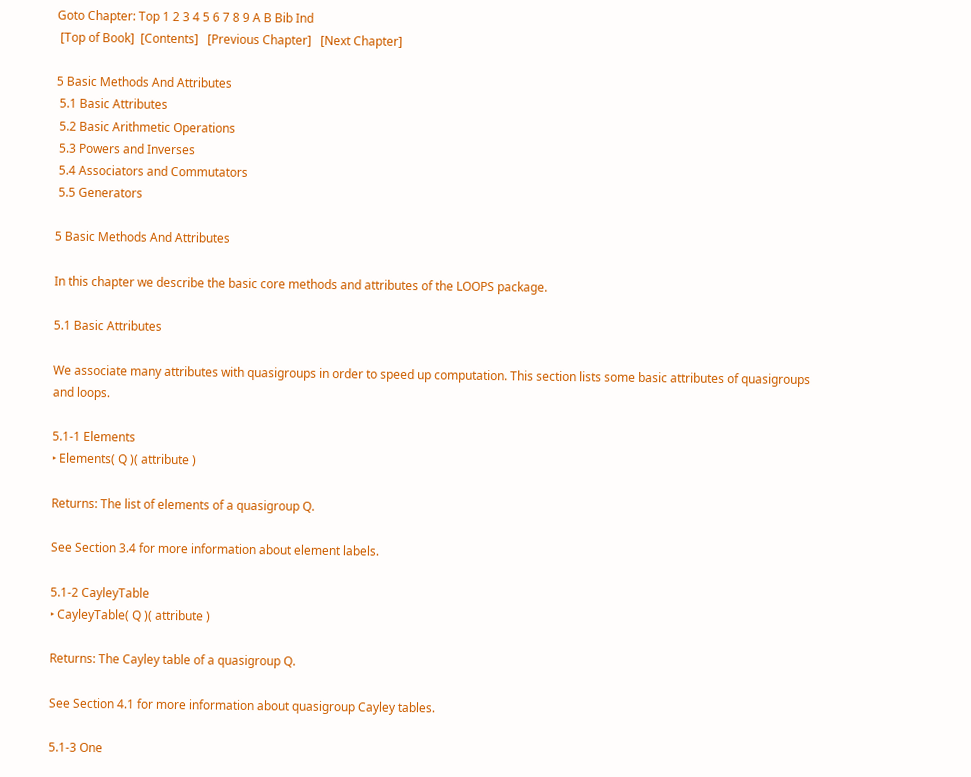Goto Chapter: Top 1 2 3 4 5 6 7 8 9 A B Bib Ind
 [Top of Book]  [Contents]   [Previous Chapter]   [Next Chapter]

5 Basic Methods And Attributes
 5.1 Basic Attributes
 5.2 Basic Arithmetic Operations
 5.3 Powers and Inverses
 5.4 Associators and Commutators
 5.5 Generators

5 Basic Methods And Attributes

In this chapter we describe the basic core methods and attributes of the LOOPS package.

5.1 Basic Attributes

We associate many attributes with quasigroups in order to speed up computation. This section lists some basic attributes of quasigroups and loops.

5.1-1 Elements
‣ Elements( Q )( attribute )

Returns: The list of elements of a quasigroup Q.

See Section 3.4 for more information about element labels.

5.1-2 CayleyTable
‣ CayleyTable( Q )( attribute )

Returns: The Cayley table of a quasigroup Q.

See Section 4.1 for more information about quasigroup Cayley tables.

5.1-3 One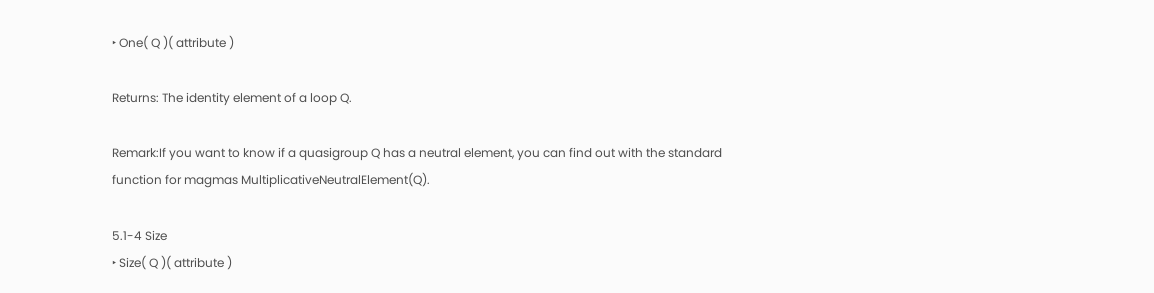‣ One( Q )( attribute )

Returns: The identity element of a loop Q.

Remark:If you want to know if a quasigroup Q has a neutral element, you can find out with the standard function for magmas MultiplicativeNeutralElement(Q).

5.1-4 Size
‣ Size( Q )( attribute )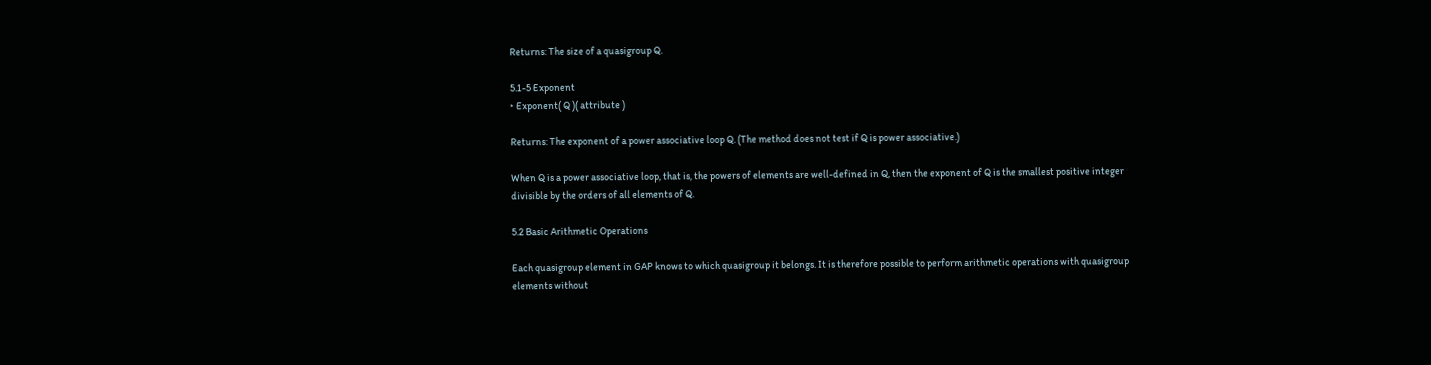Returns: The size of a quasigroup Q.

5.1-5 Exponent
‣ Exponent( Q )( attribute )

Returns: The exponent of a power associative loop Q. (The method does not test if Q is power associative.)

When Q is a power associative loop, that is, the powers of elements are well-defined in Q, then the exponent of Q is the smallest positive integer divisible by the orders of all elements of Q.

5.2 Basic Arithmetic Operations

Each quasigroup element in GAP knows to which quasigroup it belongs. It is therefore possible to perform arithmetic operations with quasigroup elements without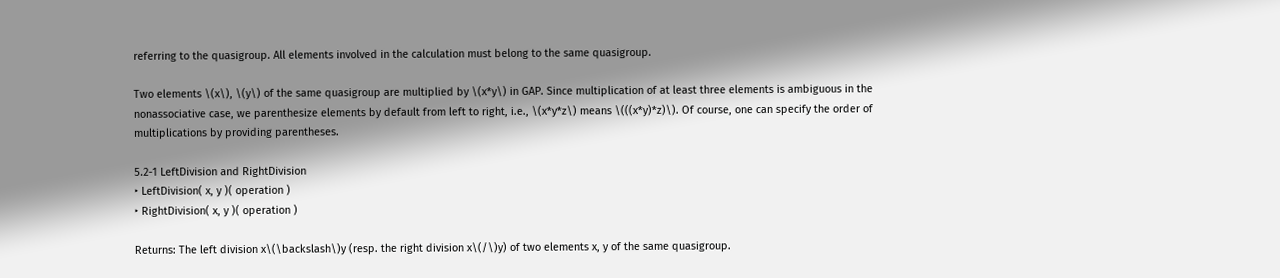referring to the quasigroup. All elements involved in the calculation must belong to the same quasigroup.

Two elements \(x\), \(y\) of the same quasigroup are multiplied by \(x*y\) in GAP. Since multiplication of at least three elements is ambiguous in the nonassociative case, we parenthesize elements by default from left to right, i.e., \(x*y*z\) means \(((x*y)*z)\). Of course, one can specify the order of multiplications by providing parentheses.

5.2-1 LeftDivision and RightDivision
‣ LeftDivision( x, y )( operation )
‣ RightDivision( x, y )( operation )

Returns: The left division x\(\backslash\)y (resp. the right division x\(/\)y) of two elements x, y of the same quasigroup.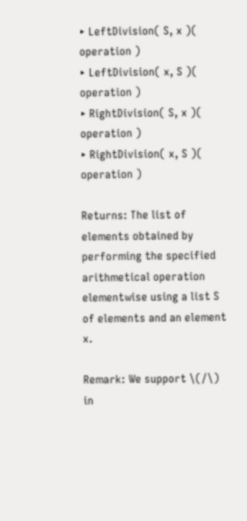‣ LeftDivision( S, x )( operation )
‣ LeftDivision( x, S )( operation )
‣ RightDivision( S, x )( operation )
‣ RightDivision( x, S )( operation )

Returns: The list of elements obtained by performing the specified arithmetical operation elementwise using a list S of elements and an element x.

Remark: We support \(/\) in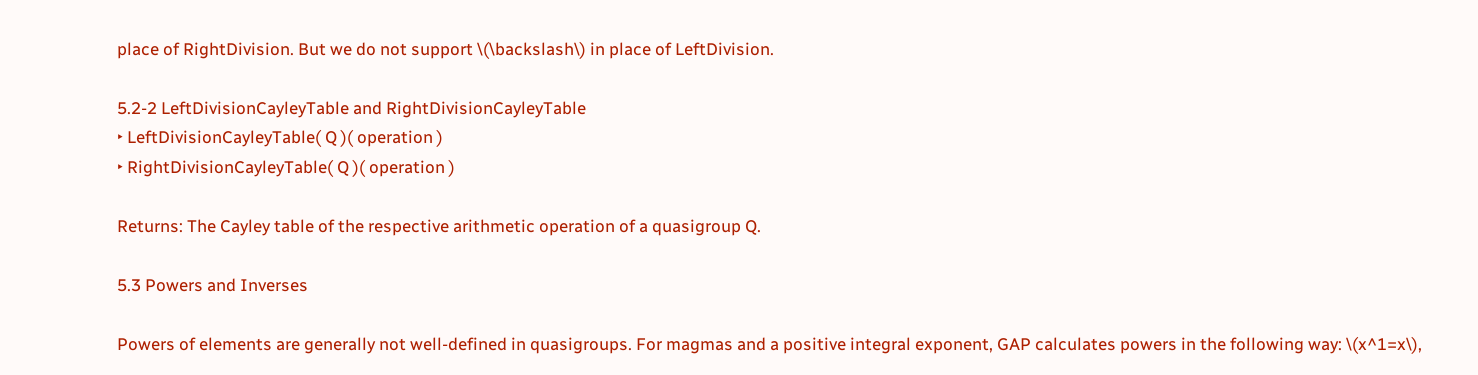place of RightDivision. But we do not support \(\backslash\) in place of LeftDivision.

5.2-2 LeftDivisionCayleyTable and RightDivisionCayleyTable
‣ LeftDivisionCayleyTable( Q )( operation )
‣ RightDivisionCayleyTable( Q )( operation )

Returns: The Cayley table of the respective arithmetic operation of a quasigroup Q.

5.3 Powers and Inverses

Powers of elements are generally not well-defined in quasigroups. For magmas and a positive integral exponent, GAP calculates powers in the following way: \(x^1=x\),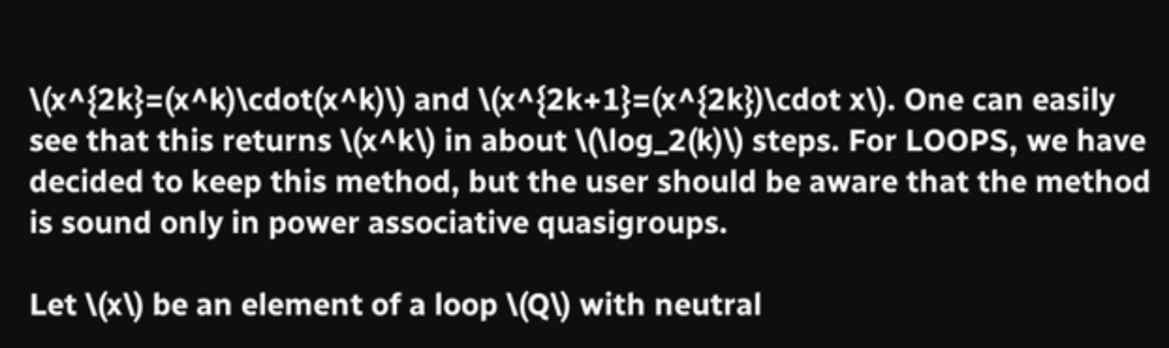\(x^{2k}=(x^k)\cdot(x^k)\) and \(x^{2k+1}=(x^{2k})\cdot x\). One can easily see that this returns \(x^k\) in about \(\log_2(k)\) steps. For LOOPS, we have decided to keep this method, but the user should be aware that the method is sound only in power associative quasigroups.

Let \(x\) be an element of a loop \(Q\) with neutral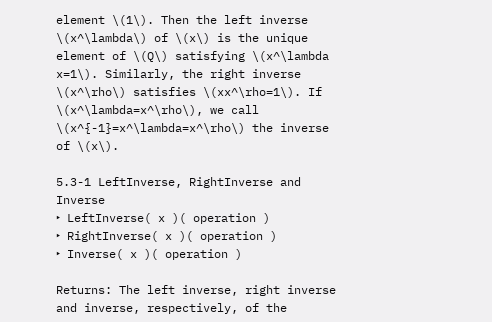element \(1\). Then the left inverse \(x^\lambda\) of \(x\) is the unique element of \(Q\) satisfying \(x^\lambda x=1\). Similarly, the right inverse \(x^\rho\) satisfies \(xx^\rho=1\). If \(x^\lambda=x^\rho\), we call \(x^{-1}=x^\lambda=x^\rho\) the inverse of \(x\).

5.3-1 LeftInverse, RightInverse and Inverse
‣ LeftInverse( x )( operation )
‣ RightInverse( x )( operation )
‣ Inverse( x )( operation )

Returns: The left inverse, right inverse and inverse, respectively, of the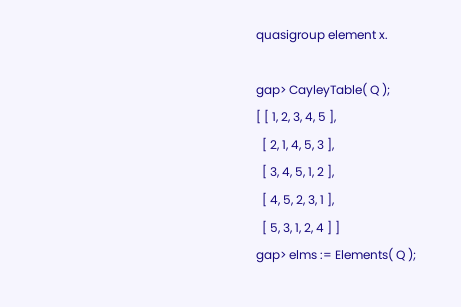quasigroup element x.

gap> CayleyTable( Q );
[ [ 1, 2, 3, 4, 5 ],
  [ 2, 1, 4, 5, 3 ],
  [ 3, 4, 5, 1, 2 ],
  [ 4, 5, 2, 3, 1 ],
  [ 5, 3, 1, 2, 4 ] ]
gap> elms := Elements( Q );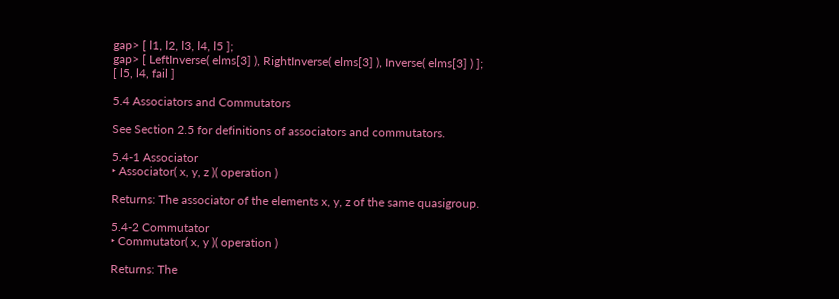gap> [ l1, l2, l3, l4, l5 ];
gap> [ LeftInverse( elms[3] ), RightInverse( elms[3] ), Inverse( elms[3] ) ];
[ l5, l4, fail ]

5.4 Associators and Commutators

See Section 2.5 for definitions of associators and commutators.

5.4-1 Associator
‣ Associator( x, y, z )( operation )

Returns: The associator of the elements x, y, z of the same quasigroup.

5.4-2 Commutator
‣ Commutator( x, y )( operation )

Returns: The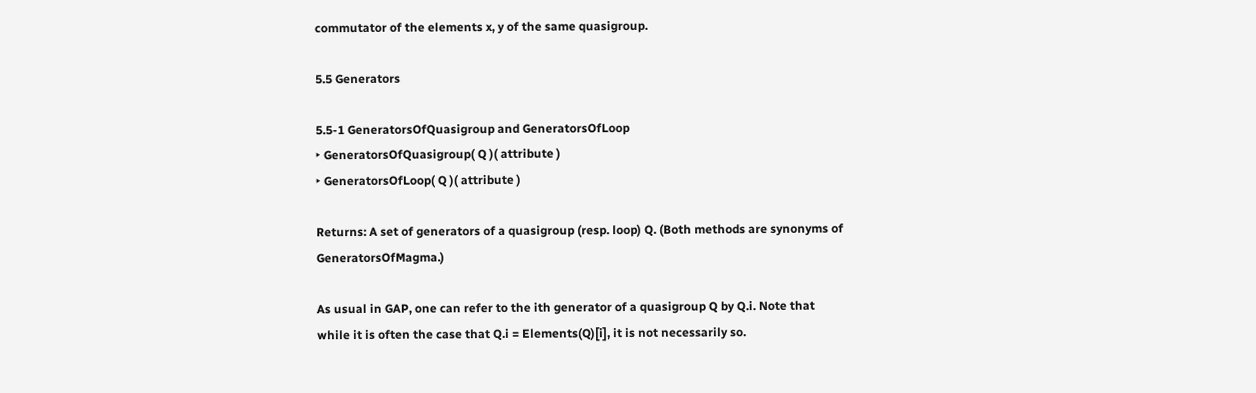commutator of the elements x, y of the same quasigroup.

5.5 Generators

5.5-1 GeneratorsOfQuasigroup and GeneratorsOfLoop
‣ GeneratorsOfQuasigroup( Q )( attribute )
‣ GeneratorsOfLoop( Q )( attribute )

Returns: A set of generators of a quasigroup (resp. loop) Q. (Both methods are synonyms of GeneratorsOfMagma.)

As usual in GAP, one can refer to the ith generator of a quasigroup Q by Q.i. Note that while it is often the case that Q.i = Elements(Q)[i], it is not necessarily so.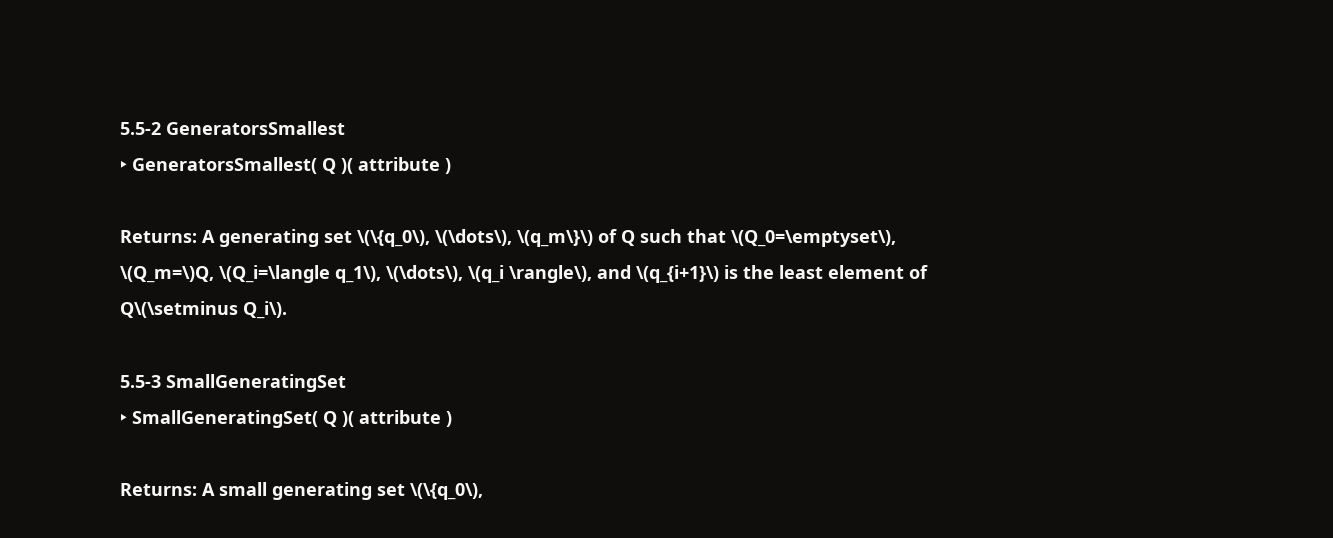5.5-2 GeneratorsSmallest
‣ GeneratorsSmallest( Q )( attribute )

Returns: A generating set \(\{q_0\), \(\dots\), \(q_m\}\) of Q such that \(Q_0=\emptyset\), \(Q_m=\)Q, \(Q_i=\langle q_1\), \(\dots\), \(q_i \rangle\), and \(q_{i+1}\) is the least element of Q\(\setminus Q_i\).

5.5-3 SmallGeneratingSet
‣ SmallGeneratingSet( Q )( attribute )

Returns: A small generating set \(\{q_0\),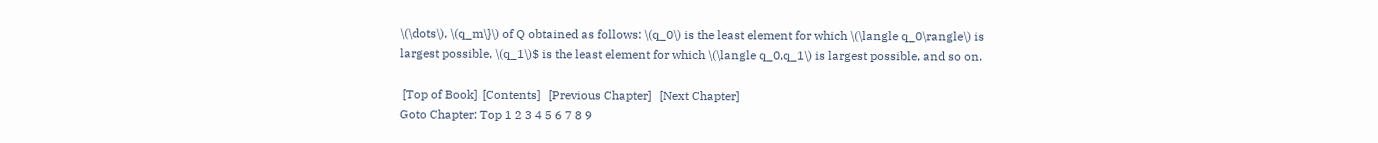\(\dots\), \(q_m\}\) of Q obtained as follows: \(q_0\) is the least element for which \(\langle q_0\rangle\) is largest possible, \(q_1\)$ is the least element for which \(\langle q_0,q_1\) is largest possible, and so on.

 [Top of Book]  [Contents]   [Previous Chapter]   [Next Chapter]
Goto Chapter: Top 1 2 3 4 5 6 7 8 9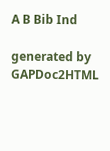A B Bib Ind

generated by GAPDoc2HTML